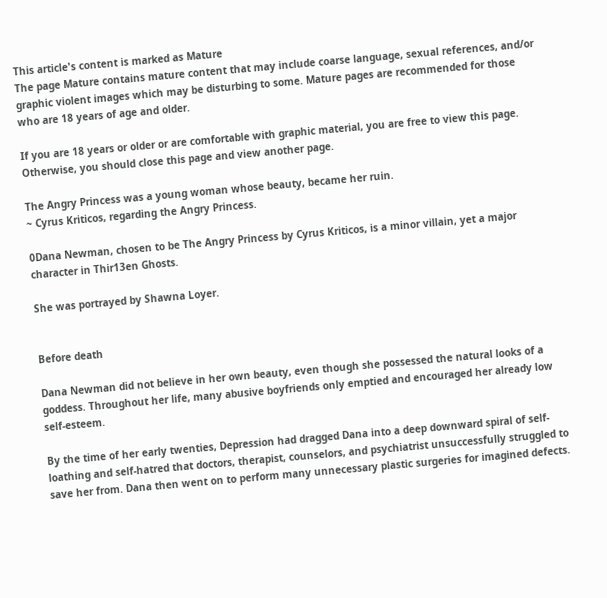This article's content is marked as Mature
The page Mature contains mature content that may include coarse language, sexual references, and/or graphic violent images which may be disturbing to some. Mature pages are recommended for those who are 18 years of age and older.

If you are 18 years or older or are comfortable with graphic material, you are free to view this page. Otherwise, you should close this page and view another page.

The Angry Princess was a young woman whose beauty, became her ruin.
~ Cyrus Kriticos, regarding the Angry Princess.

0Dana Newman, chosen to be The Angry Princess by Cyrus Kriticos, is a minor villain, yet a major character in Thir13en Ghosts.

She was portrayed by Shawna Loyer.


Before death

Dana Newman did not believe in her own beauty, even though she possessed the natural looks of a goddess. Throughout her life, many abusive boyfriends only emptied and encouraged her already low self-esteem.

By the time of her early twenties, Depression had dragged Dana into a deep downward spiral of self-loathing and self-hatred that doctors, therapist, counselors, and psychiatrist unsuccessfully struggled to save her from. Dana then went on to perform many unnecessary plastic surgeries for imagined defects.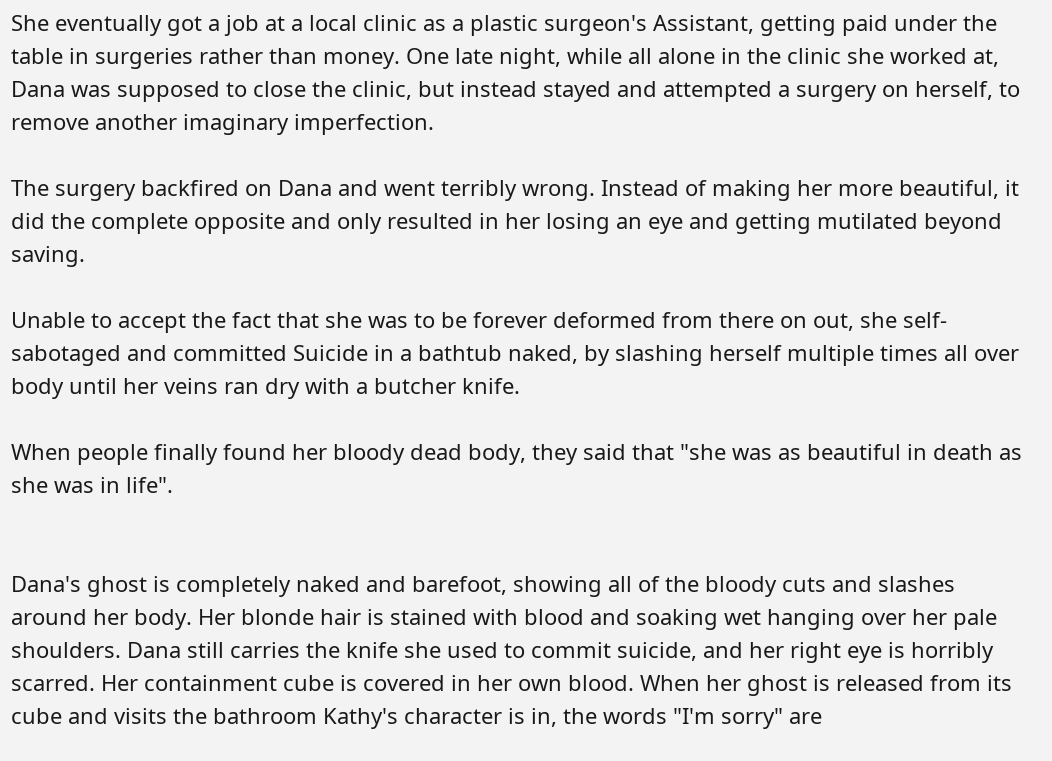She eventually got a job at a local clinic as a plastic surgeon's Assistant, getting paid under the table in surgeries rather than money. One late night, while all alone in the clinic she worked at, Dana was supposed to close the clinic, but instead stayed and attempted a surgery on herself, to remove another imaginary imperfection.

The surgery backfired on Dana and went terribly wrong. Instead of making her more beautiful, it did the complete opposite and only resulted in her losing an eye and getting mutilated beyond saving.

Unable to accept the fact that she was to be forever deformed from there on out, she self-sabotaged and committed Suicide in a bathtub naked, by slashing herself multiple times all over body until her veins ran dry with a butcher knife.

When people finally found her bloody dead body, they said that "she was as beautiful in death as she was in life".


Dana's ghost is completely naked and barefoot, showing all of the bloody cuts and slashes around her body. Her blonde hair is stained with blood and soaking wet hanging over her pale shoulders. Dana still carries the knife she used to commit suicide, and her right eye is horribly scarred. Her containment cube is covered in her own blood. When her ghost is released from its cube and visits the bathroom Kathy's character is in, the words "I'm sorry" are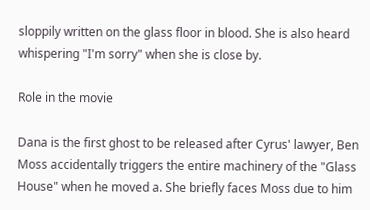sloppily written on the glass floor in blood. She is also heard whispering "I'm sorry" when she is close by.

Role in the movie

Dana is the first ghost to be released after Cyrus' lawyer, Ben Moss accidentally triggers the entire machinery of the "Glass House" when he moved a. She briefly faces Moss due to him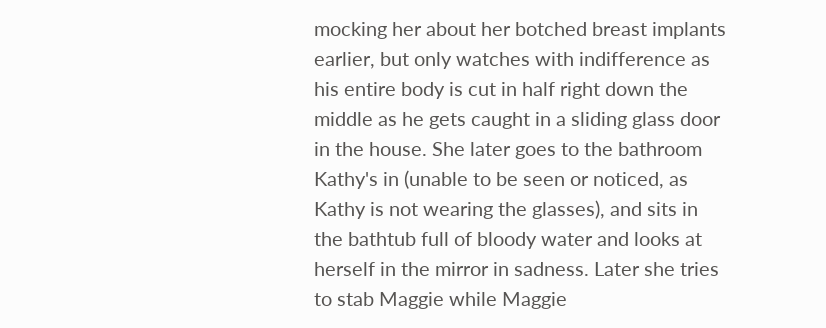mocking her about her botched breast implants earlier, but only watches with indifference as his entire body is cut in half right down the middle as he gets caught in a sliding glass door in the house. She later goes to the bathroom Kathy's in (unable to be seen or noticed, as Kathy is not wearing the glasses), and sits in the bathtub full of bloody water and looks at herself in the mirror in sadness. Later she tries to stab Maggie while Maggie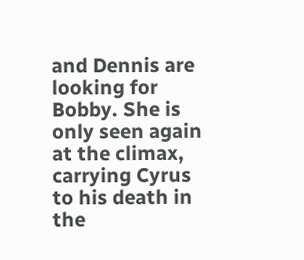and Dennis are looking for Bobby. She is only seen again at the climax, carrying Cyrus to his death in the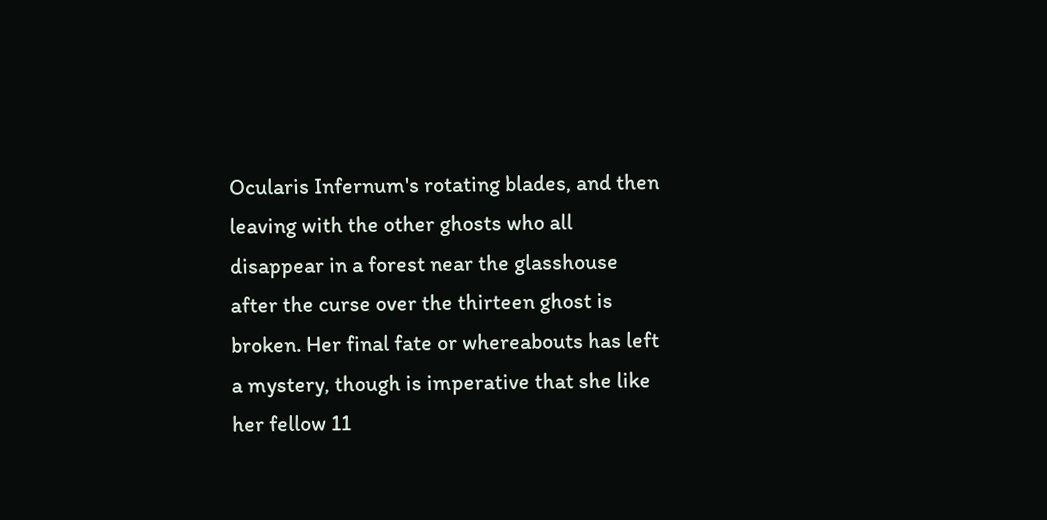Ocularis Infernum's rotating blades, and then leaving with the other ghosts who all disappear in a forest near the glasshouse after the curse over the thirteen ghost is broken. Her final fate or whereabouts has left a mystery, though is imperative that she like her fellow 11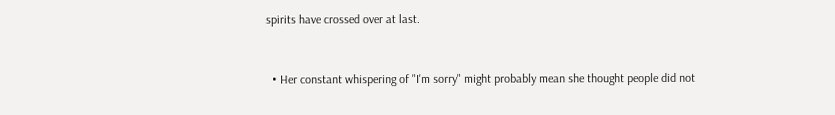spirits have crossed over at last.


  • Her constant whispering of "I'm sorry" might probably mean she thought people did not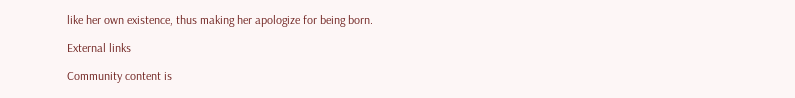like her own existence, thus making her apologize for being born.

External links

Community content is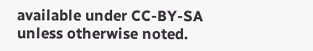available under CC-BY-SA unless otherwise noted.